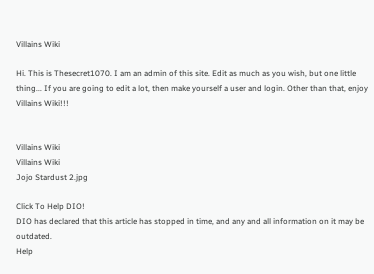Villains Wiki

Hi. This is Thesecret1070. I am an admin of this site. Edit as much as you wish, but one little thing... If you are going to edit a lot, then make yourself a user and login. Other than that, enjoy Villains Wiki!!!


Villains Wiki
Villains Wiki
Jojo Stardust 2.jpg

Click To Help DIO!
DIO has declared that this article has stopped in time, and any and all information on it may be outdated.
Help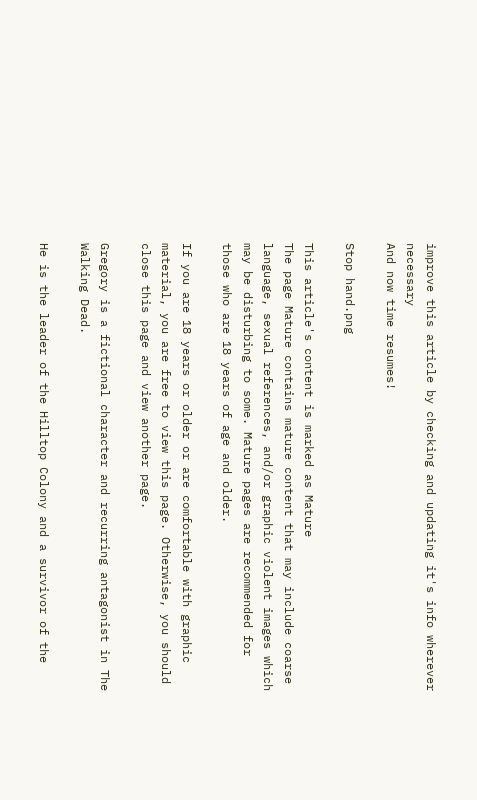improve this article by checking and updating it's info wherever necessary
And now time resumes!

Stop hand.png

This article's content is marked as Mature
The page Mature contains mature content that may include coarse language, sexual references, and/or graphic violent images which may be disturbing to some. Mature pages are recommended for those who are 18 years of age and older.

If you are 18 years or older or are comfortable with graphic material, you are free to view this page. Otherwise, you should close this page and view another page.

Gregory is a fictional character and recurring antagonist in The Walking Dead.

He is the leader of the Hilltop Colony and a survivor of the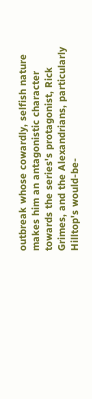outbreak whose cowardly, selfish nature makes him an antagonistic character towards the series's protagonist, Rick Grimes, and the Alexandrians, particularly Hilltop's would-be-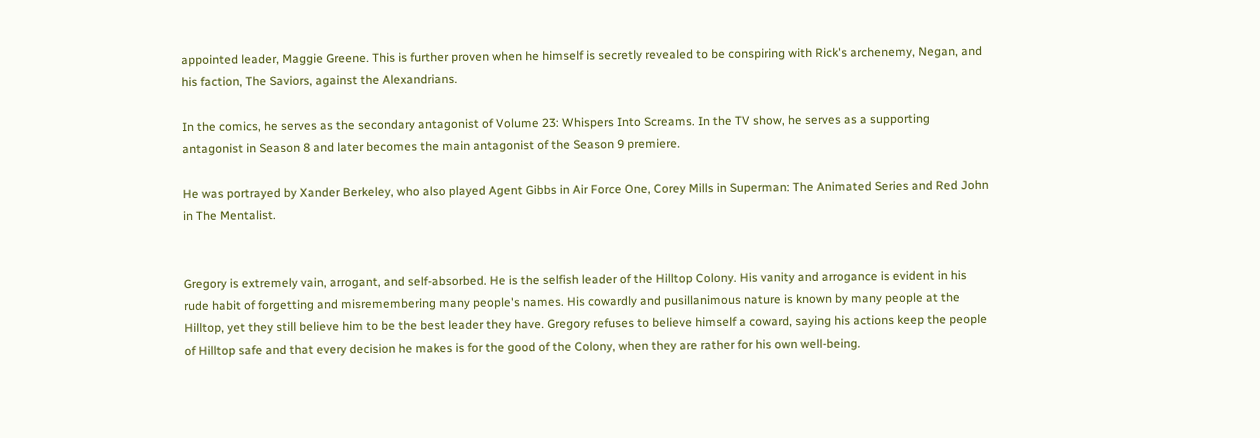appointed leader, Maggie Greene. This is further proven when he himself is secretly revealed to be conspiring with Rick's archenemy, Negan, and his faction, The Saviors, against the Alexandrians.

In the comics, he serves as the secondary antagonist of Volume 23: Whispers Into Screams. In the TV show, he serves as a supporting antagonist in Season 8 and later becomes the main antagonist of the Season 9 premiere.

He was portrayed by Xander Berkeley, who also played Agent Gibbs in Air Force One, Corey Mills in Superman: The Animated Series and Red John in The Mentalist.


Gregory is extremely vain, arrogant, and self-absorbed. He is the selfish leader of the Hilltop Colony. His vanity and arrogance is evident in his rude habit of forgetting and misremembering many people's names. His cowardly and pusillanimous nature is known by many people at the Hilltop, yet they still believe him to be the best leader they have. Gregory refuses to believe himself a coward, saying his actions keep the people of Hilltop safe and that every decision he makes is for the good of the Colony, when they are rather for his own well-being.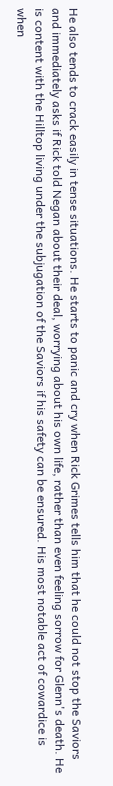He also tends to crack easily in tense situations. He starts to panic and cry when Rick Grimes tells him that he could not stop the Saviors and immediately asks if Rick told Negan about their deal, worrying about his own life, rather than even feeling sorrow for Glenn's death. He is content with the Hilltop living under the subjugation of the Saviors if his safety can be ensured. His most notable act of cowardice is when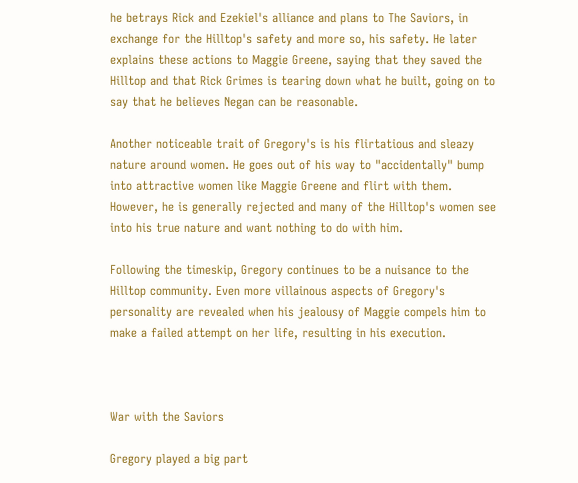he betrays Rick and Ezekiel's alliance and plans to The Saviors, in exchange for the Hilltop's safety and more so, his safety. He later explains these actions to Maggie Greene, saying that they saved the Hilltop and that Rick Grimes is tearing down what he built, going on to say that he believes Negan can be reasonable.

Another noticeable trait of Gregory's is his flirtatious and sleazy nature around women. He goes out of his way to "accidentally" bump into attractive women like Maggie Greene and flirt with them. However, he is generally rejected and many of the Hilltop's women see into his true nature and want nothing to do with him.

Following the timeskip, Gregory continues to be a nuisance to the Hilltop community. Even more villainous aspects of Gregory's personality are revealed when his jealousy of Maggie compels him to make a failed attempt on her life, resulting in his execution.



War with the Saviors

Gregory played a big part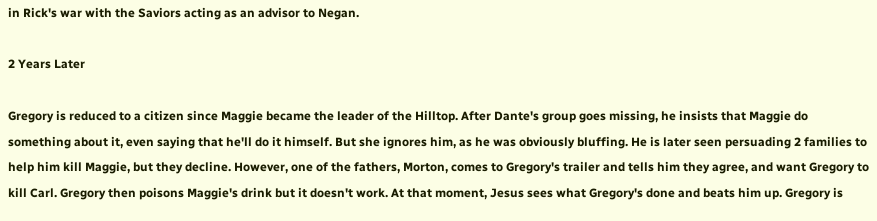in Rick's war with the Saviors acting as an advisor to Negan.

2 Years Later

Gregory is reduced to a citizen since Maggie became the leader of the Hilltop. After Dante's group goes missing, he insists that Maggie do something about it, even saying that he'll do it himself. But she ignores him, as he was obviously bluffing. He is later seen persuading 2 families to help him kill Maggie, but they decline. However, one of the fathers, Morton, comes to Gregory's trailer and tells him they agree, and want Gregory to kill Carl. Gregory then poisons Maggie's drink but it doesn't work. At that moment, Jesus sees what Gregory's done and beats him up. Gregory is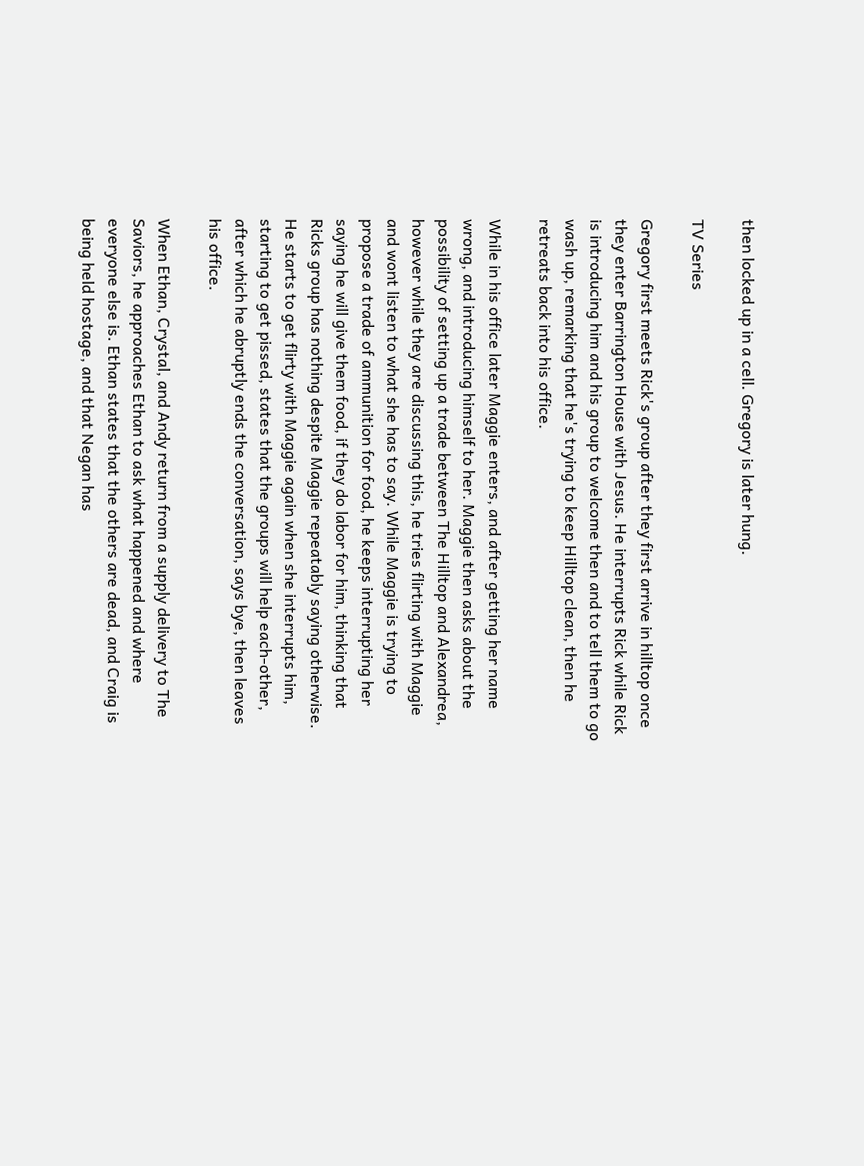then locked up in a cell. Gregory is later hung.

TV Series

Gregory first meets Rick's group after they first arrive in hilltop once they enter Barrington House with Jesus. He interrupts Rick while Rick is introducing him and his group to welcome then and to tell them to go wash up, remarking that he's trying to keep Hilltop clean, then he retreats back into his office.

While in his office later Maggie enters, and after getting her name wrong, and introducing himself to her. Maggie then asks about the possibility of setting up a trade between The Hilltop and Alexandrea, however while they are discussing this, he tries flirting with Maggie and wont listen to what she has to say. While Maggie is trying to propose a trade of ammunition for food, he keeps interrupting her saying he will give them food, if they do labor for him, thinking that Ricks group has nothing despite Maggie repeatably saying otherwise. He starts to get flirty with Maggie again when she interrupts him, starting to get pissed, states that the groups will help each-other, after which he abruptly ends the conversation, says bye, then leaves his office.

When Ethan, Crystal, and Andy return from a supply delivery to The Saviors, he approaches Ethan to ask what happened and where everyone else is. Ethan states that the others are dead, and Craig is being held hostage, and that Negan has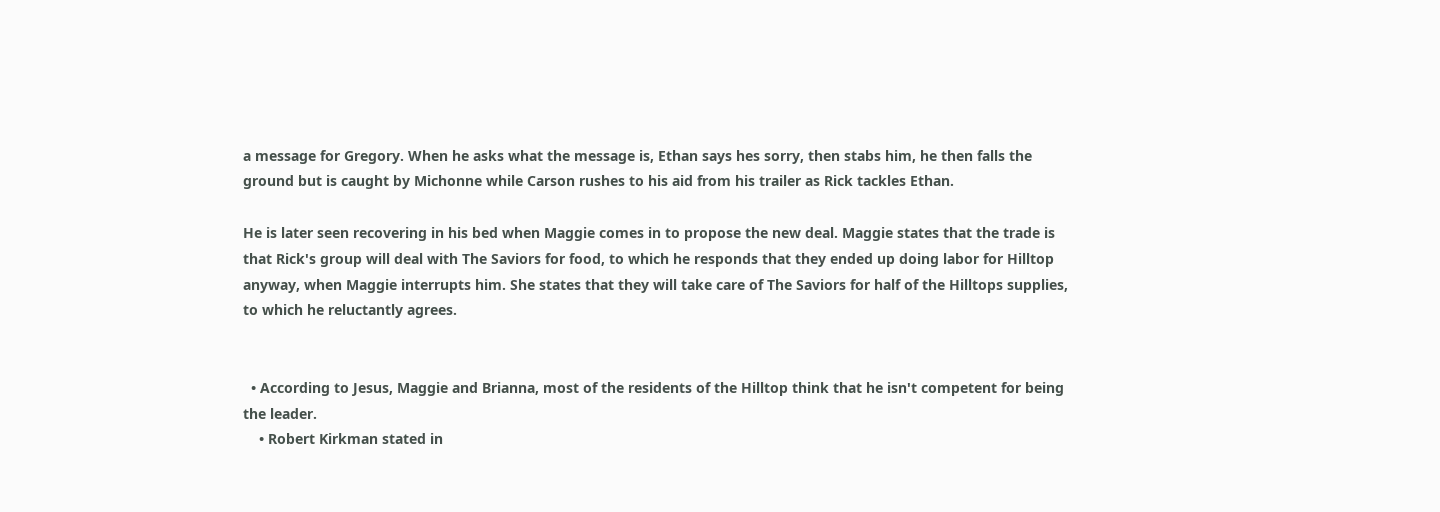a message for Gregory. When he asks what the message is, Ethan says hes sorry, then stabs him, he then falls the ground but is caught by Michonne while Carson rushes to his aid from his trailer as Rick tackles Ethan.

He is later seen recovering in his bed when Maggie comes in to propose the new deal. Maggie states that the trade is that Rick's group will deal with The Saviors for food, to which he responds that they ended up doing labor for Hilltop anyway, when Maggie interrupts him. She states that they will take care of The Saviors for half of the Hilltops supplies, to which he reluctantly agrees.


  • According to Jesus, Maggie and Brianna, most of the residents of the Hilltop think that he isn't competent for being the leader.
    • Robert Kirkman stated in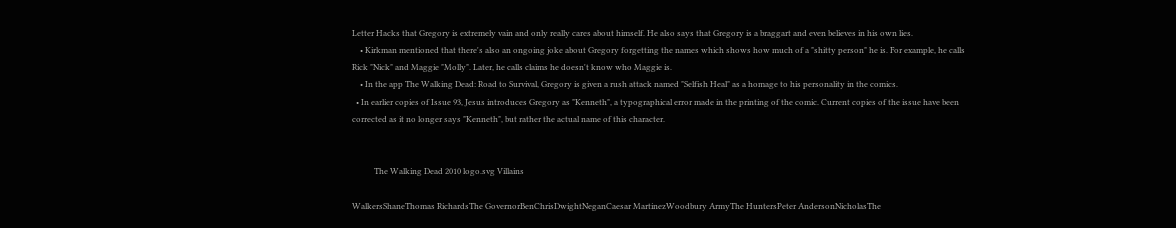Letter Hacks that Gregory is extremely vain and only really cares about himself. He also says that Gregory is a braggart and even believes in his own lies.
    • Kirkman mentioned that there's also an ongoing joke about Gregory forgetting the names which shows how much of a "shitty person" he is. For example, he calls Rick "Nick" and Maggie "Molly". Later, he calls claims he doesn't know who Maggie is.
    • In the app The Walking Dead: Road to Survival, Gregory is given a rush attack named "Selfish Heal" as a homage to his personality in the comics.
  • In earlier copies of Issue 93, Jesus introduces Gregory as "Kenneth", a typographical error made in the printing of the comic. Current copies of the issue have been corrected as it no longer says "Kenneth", but rather the actual name of this character.


           The Walking Dead 2010 logo.svg Villains

WalkersShaneThomas RichardsThe GovernorBenChrisDwightNeganCaesar MartinezWoodbury ArmyThe HuntersPeter AndersonNicholasThe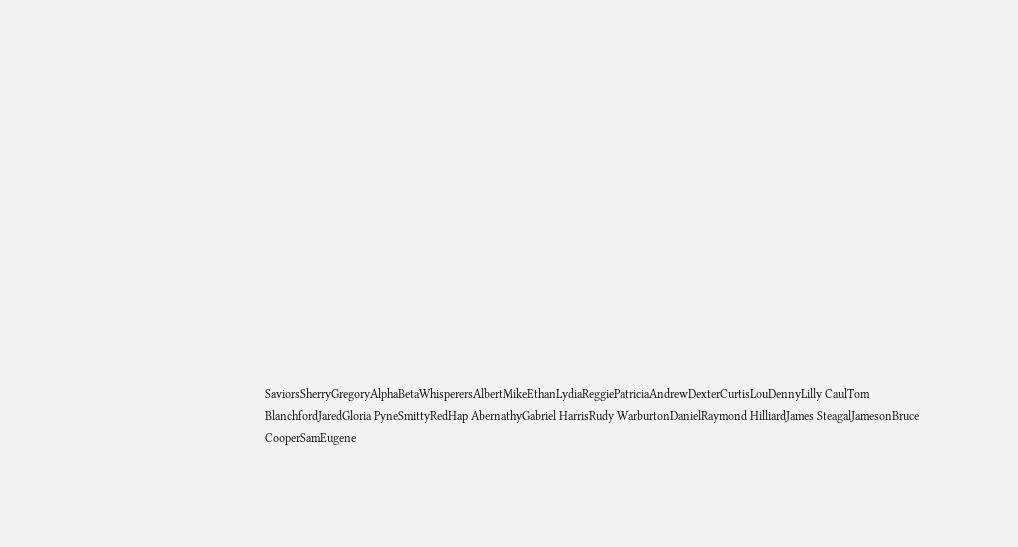SaviorsSherryGregoryAlphaBetaWhisperersAlbertMikeEthanLydiaReggiePatriciaAndrewDexterCurtisLouDennyLilly CaulTom BlanchfordJaredGloria PyneSmittyRedHap AbernathyGabriel HarrisRudy WarburtonDanielRaymond HilliardJames SteagalJamesonBruce CooperSamEugene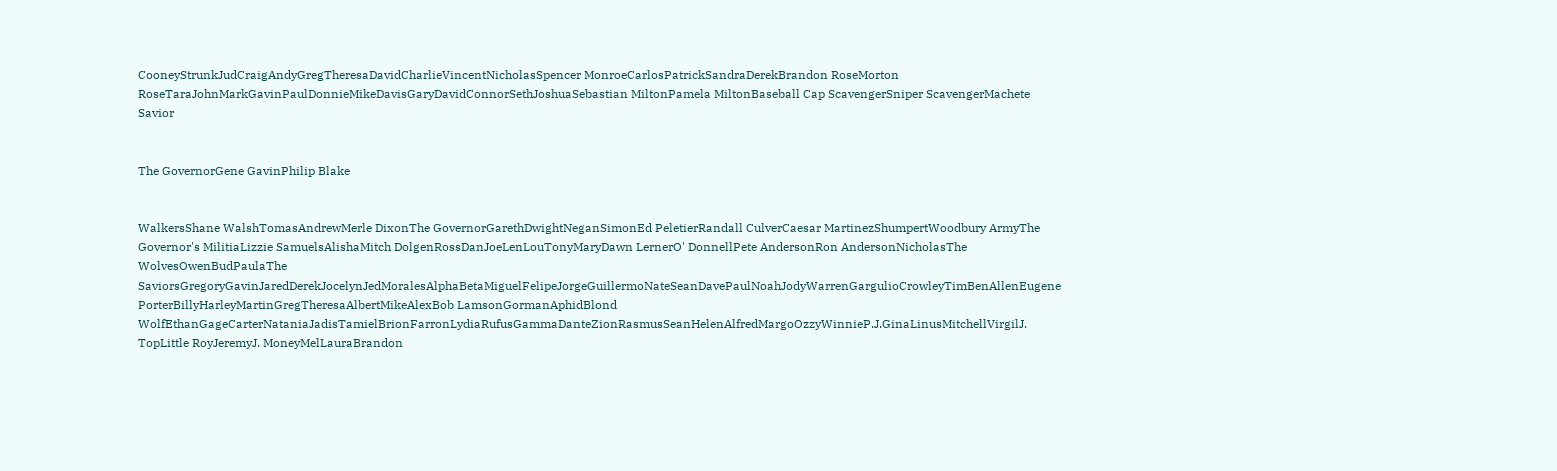CooneyStrunkJudCraigAndyGregTheresaDavidCharlieVincentNicholasSpencer MonroeCarlosPatrickSandraDerekBrandon RoseMorton RoseTaraJohnMarkGavinPaulDonnieMikeDavisGaryDavidConnorSethJoshuaSebastian MiltonPamela MiltonBaseball Cap ScavengerSniper ScavengerMachete Savior


The GovernorGene GavinPhilip Blake


WalkersShane WalshTomasAndrewMerle DixonThe GovernorGarethDwightNeganSimonEd PeletierRandall CulverCaesar MartinezShumpertWoodbury ArmyThe Governor's MilitiaLizzie SamuelsAlishaMitch DolgenRossDanJoeLenLouTonyMaryDawn LernerO' DonnellPete AndersonRon AndersonNicholasThe WolvesOwenBudPaulaThe SaviorsGregoryGavinJaredDerekJocelynJedMoralesAlphaBetaMiguelFelipeJorgeGuillermoNateSeanDavePaulNoahJodyWarrenGargulioCrowleyTimBenAllenEugene PorterBillyHarleyMartinGregTheresaAlbertMikeAlexBob LamsonGormanAphidBlond WolfEthanGageCarterNataniaJadisTamielBrionFarronLydiaRufusGammaDanteZionRasmusSeanHelenAlfredMargoOzzyWinnieP.J.GinaLinusMitchellVirgilJ. TopLittle RoyJeremyJ. MoneyMelLauraBrandon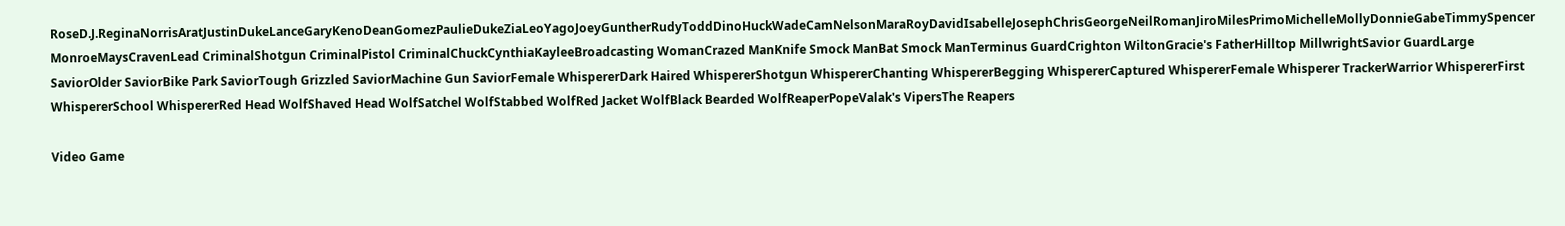RoseD.J.ReginaNorrisAratJustinDukeLanceGaryKenoDeanGomezPaulieDukeZiaLeoYagoJoeyGuntherRudyToddDinoHuckWadeCamNelsonMaraRoyDavidIsabelleJosephChrisGeorgeNeilRomanJiroMilesPrimoMichelleMollyDonnieGabeTimmySpencer MonroeMaysCravenLead CriminalShotgun CriminalPistol CriminalChuckCynthiaKayleeBroadcasting WomanCrazed ManKnife Smock ManBat Smock ManTerminus GuardCrighton WiltonGracie's FatherHilltop MillwrightSavior GuardLarge SaviorOlder SaviorBike Park SaviorTough Grizzled SaviorMachine Gun SaviorFemale WhispererDark Haired WhispererShotgun WhispererChanting WhispererBegging WhispererCaptured WhispererFemale Whisperer TrackerWarrior WhispererFirst WhispererSchool WhispererRed Head WolfShaved Head WolfSatchel WolfStabbed WolfRed Jacket WolfBlack Bearded WolfReaperPopeValak's VipersThe Reapers

Video Game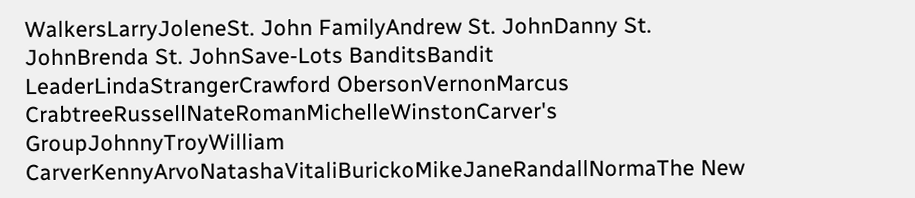WalkersLarryJoleneSt. John FamilyAndrew St. JohnDanny St. JohnBrenda St. JohnSave-Lots BanditsBandit LeaderLindaStrangerCrawford ObersonVernonMarcus CrabtreeRussellNateRomanMichelleWinstonCarver's GroupJohnnyTroyWilliam CarverKennyArvoNatashaVitaliBurickoMikeJaneRandallNormaThe New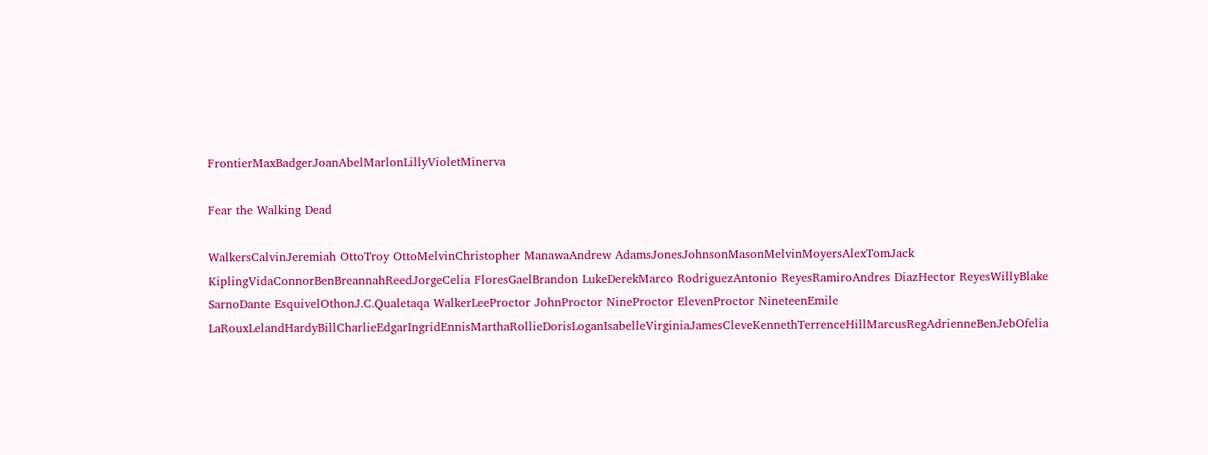FrontierMaxBadgerJoanAbelMarlonLillyVioletMinerva

Fear the Walking Dead

WalkersCalvinJeremiah OttoTroy OttoMelvinChristopher ManawaAndrew AdamsJonesJohnsonMasonMelvinMoyersAlexTomJack KiplingVidaConnorBenBreannahReedJorgeCelia FloresGaelBrandon LukeDerekMarco RodriguezAntonio ReyesRamiroAndres DiazHector ReyesWillyBlake SarnoDante EsquivelOthonJ.C.Qualetaqa WalkerLeeProctor JohnProctor NineProctor ElevenProctor NineteenEmile LaRouxLelandHardyBillCharlieEdgarIngridEnnisMarthaRollieDorisLoganIsabelleVirginiaJamesCleveKennethTerrenceHillMarcusRegAdrienneBenJebOfelia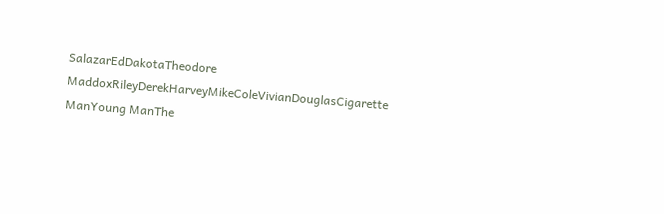SalazarEdDakotaTheodore MaddoxRileyDerekHarveyMikeColeVivianDouglasCigarette ManYoung ManThe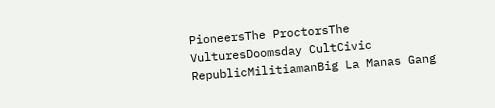PioneersThe ProctorsThe VulturesDoomsday CultCivic RepublicMilitiamanBig La Manas Gang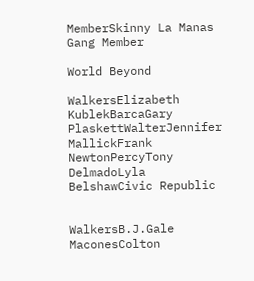MemberSkinny La Manas Gang Member

World Beyond

WalkersElizabeth KublekBarcaGary PlaskettWalterJennifer MallickFrank NewtonPercyTony DelmadoLyla BelshawCivic Republic


WalkersB.J.Gale MaconesColton